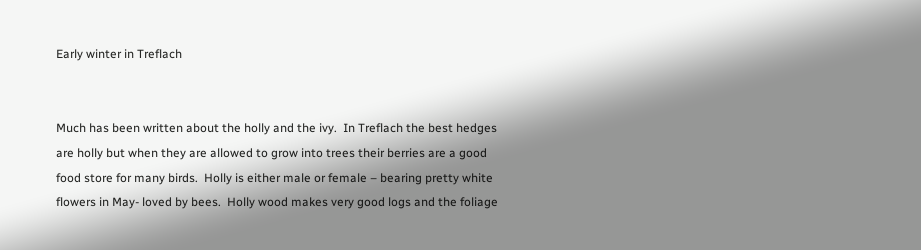Early winter in Treflach


Much has been written about the holly and the ivy.  In Treflach the best hedges are holly but when they are allowed to grow into trees their berries are a good food store for many birds.  Holly is either male or female – bearing pretty white flowers in May- loved by bees.  Holly wood makes very good logs and the foliage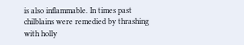is also inflammable. In times past chilblains were remedied by thrashing with holly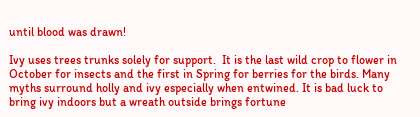until blood was drawn!

Ivy uses trees trunks solely for support.  It is the last wild crop to flower in October for insects and the first in Spring for berries for the birds. Many myths surround holly and ivy especially when entwined. It is bad luck to bring ivy indoors but a wreath outside brings fortune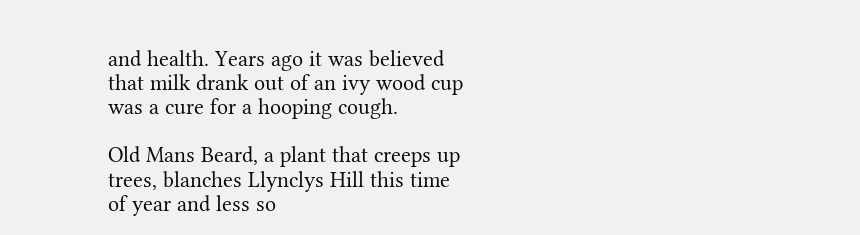and health. Years ago it was believed that milk drank out of an ivy wood cup was a cure for a hooping cough.

Old Mans Beard, a plant that creeps up trees, blanches Llynclys Hill this time of year and less so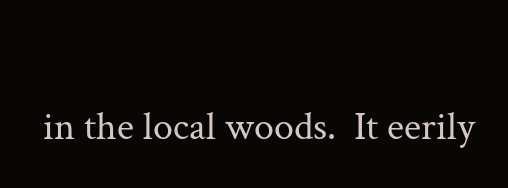in the local woods.  It eerily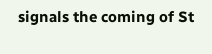signals the coming of St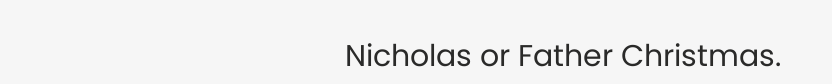Nicholas or Father Christmas.